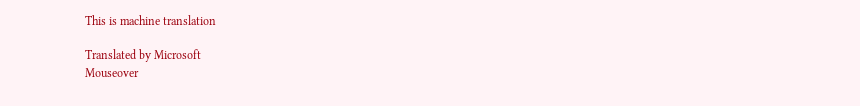This is machine translation

Translated by Microsoft
Mouseover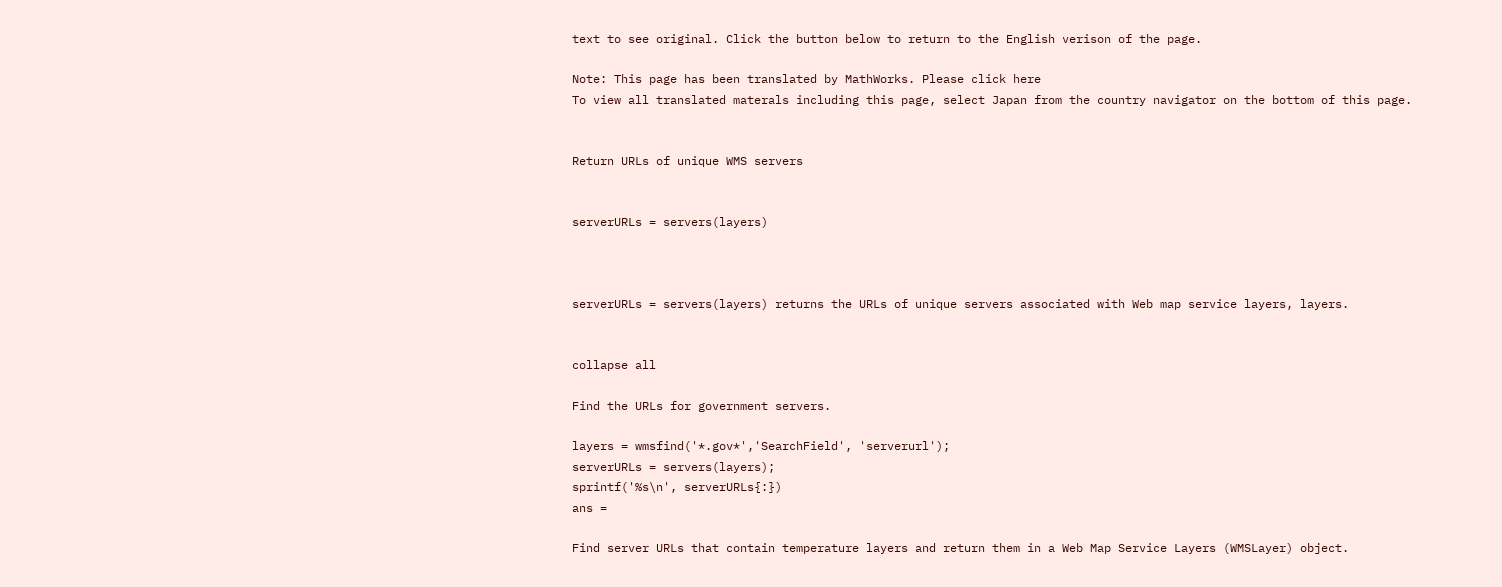text to see original. Click the button below to return to the English verison of the page.

Note: This page has been translated by MathWorks. Please click here
To view all translated materals including this page, select Japan from the country navigator on the bottom of this page.


Return URLs of unique WMS servers


serverURLs = servers(layers)



serverURLs = servers(layers) returns the URLs of unique servers associated with Web map service layers, layers.


collapse all

Find the URLs for government servers.

layers = wmsfind('*.gov*','SearchField', 'serverurl');
serverURLs = servers(layers);
sprintf('%s\n', serverURLs{:})
ans =

Find server URLs that contain temperature layers and return them in a Web Map Service Layers (WMSLayer) object.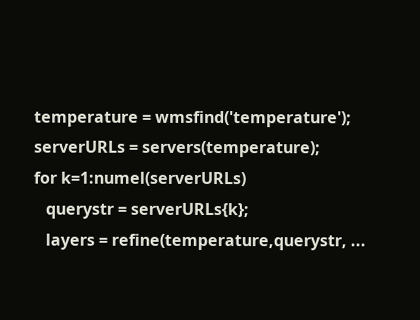temperature = wmsfind('temperature');
serverURLs = servers(temperature);
for k=1:numel(serverURLs)
   querystr = serverURLs{k};
   layers = refine(temperature,querystr, ...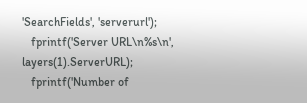'SearchFields', 'serverurl');
   fprintf('Server URL\n%s\n', layers(1).ServerURL);
   fprintf('Number of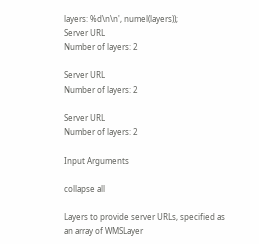layers: %d\n\n', numel(layers));
Server URL
Number of layers: 2

Server URL
Number of layers: 2

Server URL
Number of layers: 2

Input Arguments

collapse all

Layers to provide server URLs, specified as an array of WMSLayer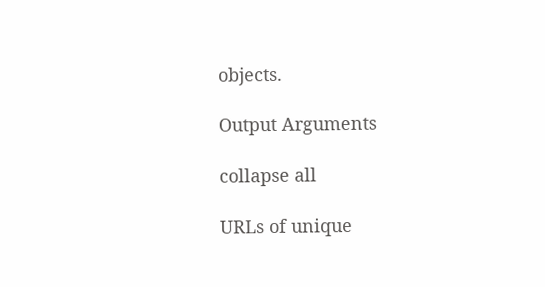objects.

Output Arguments

collapse all

URLs of unique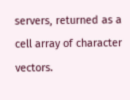servers, returned as a cell array of character vectors.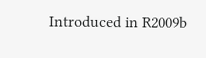Introduced in R2009b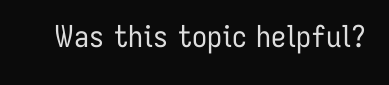Was this topic helpful?